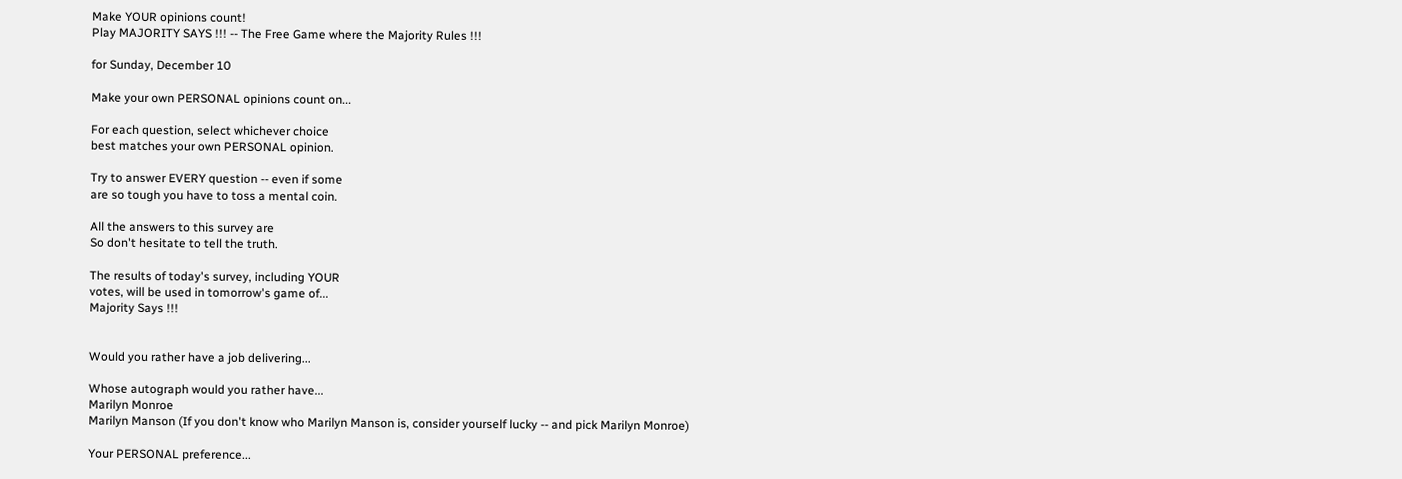Make YOUR opinions count!
Play MAJORITY SAYS !!! -- The Free Game where the Majority Rules !!!

for Sunday, December 10

Make your own PERSONAL opinions count on...

For each question, select whichever choice
best matches your own PERSONAL opinion.

Try to answer EVERY question -- even if some
are so tough you have to toss a mental coin.

All the answers to this survey are
So don't hesitate to tell the truth.

The results of today's survey, including YOUR
votes, will be used in tomorrow's game of...
Majority Says !!!


Would you rather have a job delivering...

Whose autograph would you rather have...
Marilyn Monroe
Marilyn Manson (If you don't know who Marilyn Manson is, consider yourself lucky -- and pick Marilyn Monroe)

Your PERSONAL preference...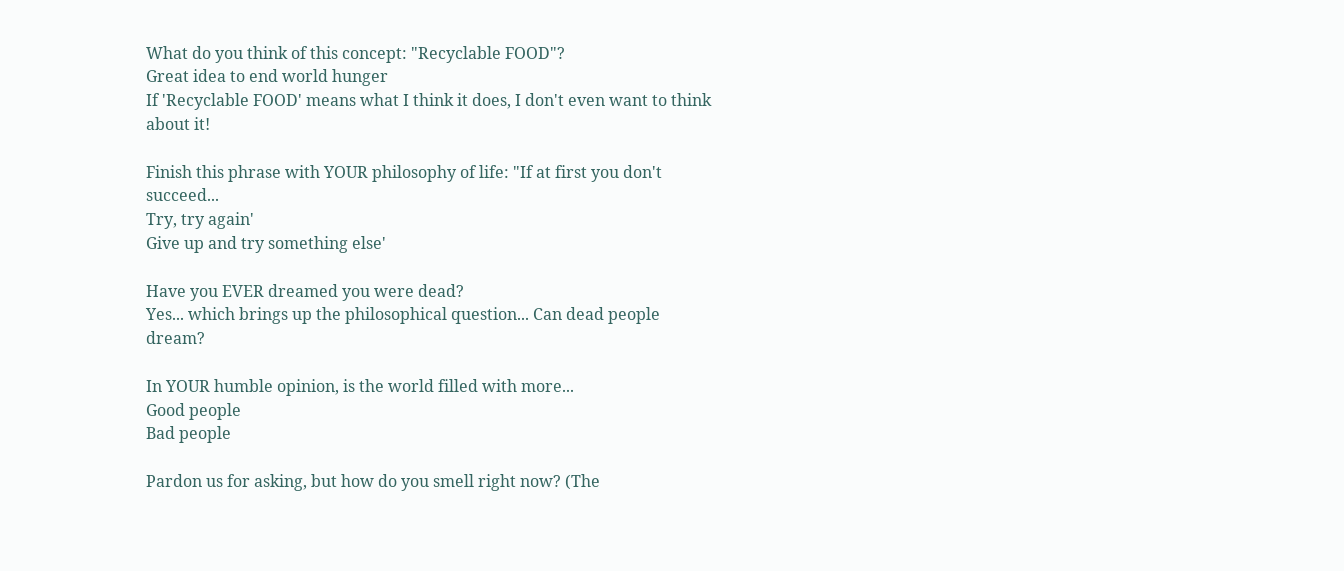What do you think of this concept: "Recyclable FOOD"?
Great idea to end world hunger
If 'Recyclable FOOD' means what I think it does, I don't even want to think about it!

Finish this phrase with YOUR philosophy of life: "If at first you don't succeed...
Try, try again'
Give up and try something else'

Have you EVER dreamed you were dead?
Yes... which brings up the philosophical question... Can dead people dream?

In YOUR humble opinion, is the world filled with more...
Good people
Bad people

Pardon us for asking, but how do you smell right now? (The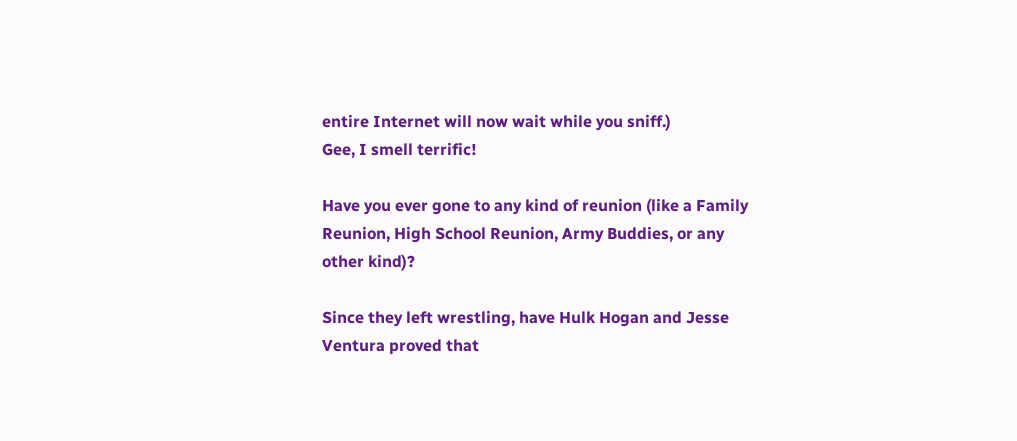entire Internet will now wait while you sniff.)
Gee, I smell terrific!

Have you ever gone to any kind of reunion (like a Family Reunion, High School Reunion, Army Buddies, or any other kind)?

Since they left wrestling, have Hulk Hogan and Jesse Ventura proved that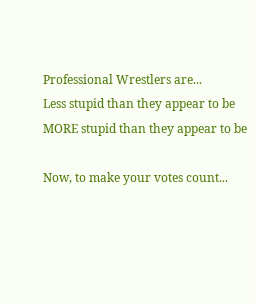Professional Wrestlers are...
Less stupid than they appear to be
MORE stupid than they appear to be

Now, to make your votes count...